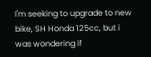I'm seeking to upgrade to new bike, SH Honda 125cc, but i was wondering if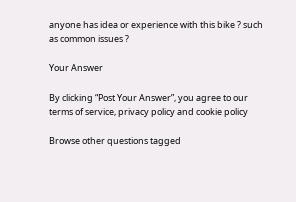anyone has idea or experience with this bike ? such as common issues ?

Your Answer

By clicking “Post Your Answer”, you agree to our terms of service, privacy policy and cookie policy

Browse other questions tagged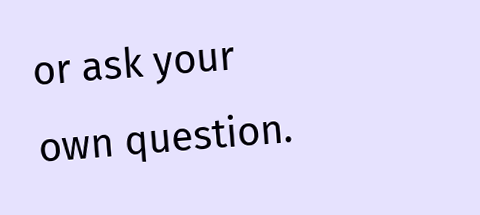or ask your own question.